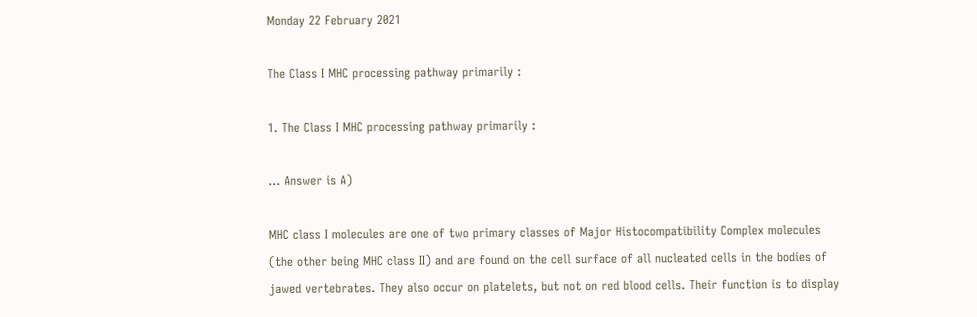Monday 22 February 2021

The Class I MHC processing pathway primarily :

1. The Class I MHC processing pathway primarily :

... Answer is A)

MHC class I molecules are one of two primary classes of Major Histocompatibility Complex molecules (the other being MHC class II) and are found on the cell surface of all nucleated cells in the bodies of jawed vertebrates. They also occur on platelets, but not on red blood cells. Their function is to display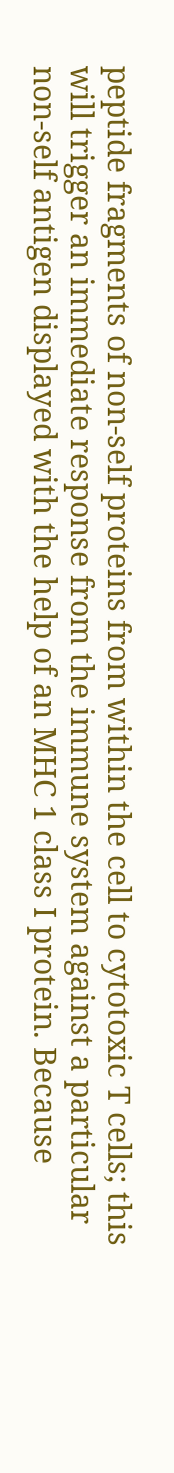peptide fragments of non-self proteins from within the cell to cytotoxic T cells; this will trigger an immediate response from the immune system against a particular non-self antigen displayed with the help of an MHC 1 class I protein. Because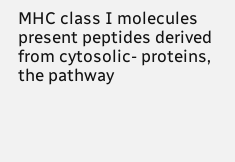MHC class I molecules present peptides derived from cytosolic- proteins, the pathway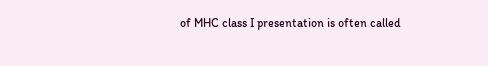of MHC class I presentation is often called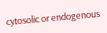cytosolic or endogenous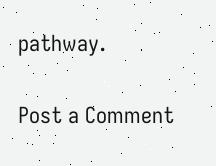pathway.


Post a Comment